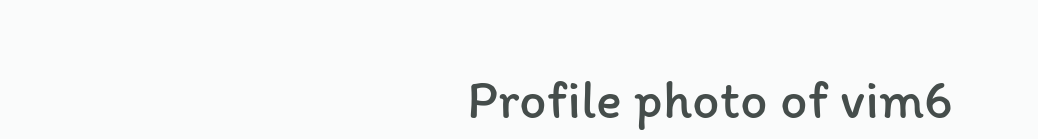Profile photo of vim6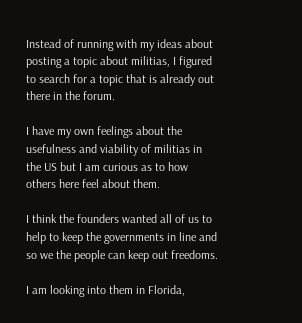Instead of running with my ideas about posting a topic about militias, I figured to search for a topic that is already out there in the forum.

I have my own feelings about the usefulness and viability of militias in the US but I am curious as to how others here feel about them.

I think the founders wanted all of us to help to keep the governments in line and so we the people can keep out freedoms.

I am looking into them in Florida,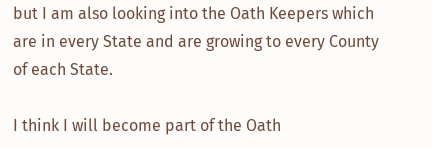but I am also looking into the Oath Keepers which are in every State and are growing to every County of each State.

I think I will become part of the Oath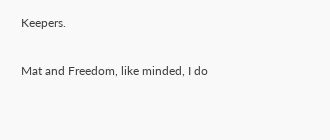Keepers.

Mat and Freedom, like minded, I do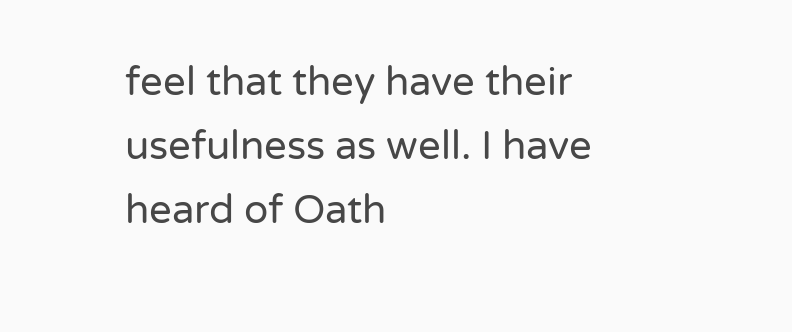feel that they have their usefulness as well. I have heard of Oath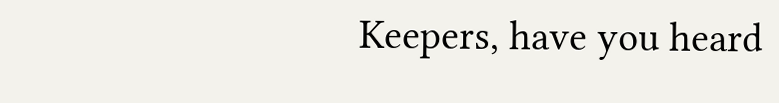Keepers, have you heard